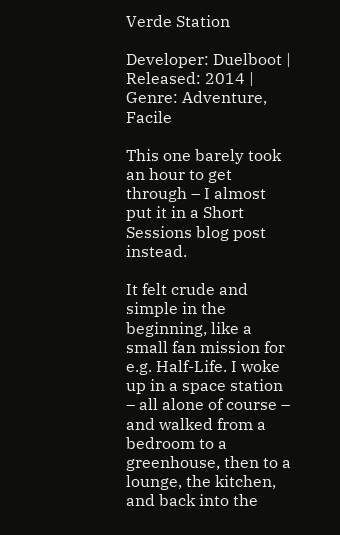Verde Station

Developer: Duelboot | Released: 2014 | Genre: Adventure, Facile

This one barely took an hour to get through – I almost put it in a Short Sessions blog post instead.

It felt crude and simple in the beginning, like a small fan mission for e.g. Half-Life. I woke up in a space station – all alone of course – and walked from a bedroom to a greenhouse, then to a lounge, the kitchen, and back into the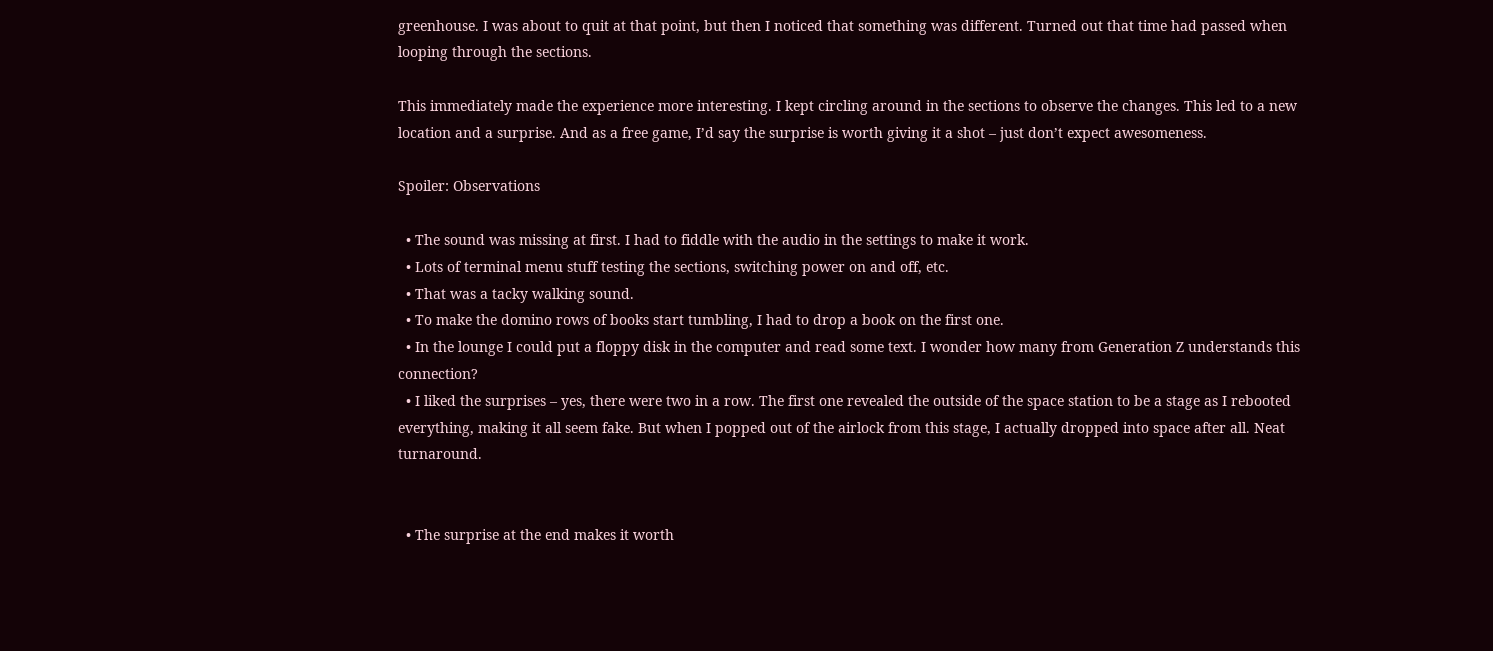greenhouse. I was about to quit at that point, but then I noticed that something was different. Turned out that time had passed when looping through the sections.

This immediately made the experience more interesting. I kept circling around in the sections to observe the changes. This led to a new location and a surprise. And as a free game, I’d say the surprise is worth giving it a shot – just don’t expect awesomeness.

Spoiler: Observations

  • The sound was missing at first. I had to fiddle with the audio in the settings to make it work.
  • Lots of terminal menu stuff testing the sections, switching power on and off, etc.
  • That was a tacky walking sound.
  • To make the domino rows of books start tumbling, I had to drop a book on the first one.
  • In the lounge I could put a floppy disk in the computer and read some text. I wonder how many from Generation Z understands this connection?
  • I liked the surprises – yes, there were two in a row. The first one revealed the outside of the space station to be a stage as I rebooted everything, making it all seem fake. But when I popped out of the airlock from this stage, I actually dropped into space after all. Neat turnaround.


  • The surprise at the end makes it worth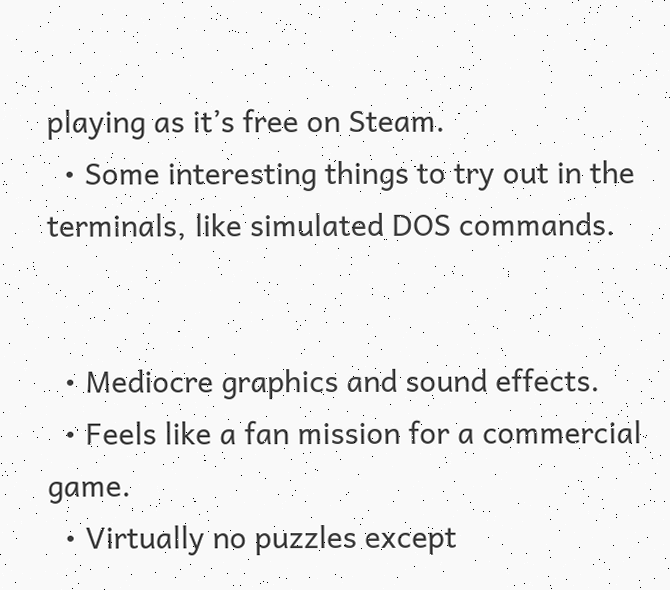playing as it’s free on Steam.
  • Some interesting things to try out in the terminals, like simulated DOS commands.


  • Mediocre graphics and sound effects.
  • Feels like a fan mission for a commercial game.
  • Virtually no puzzles except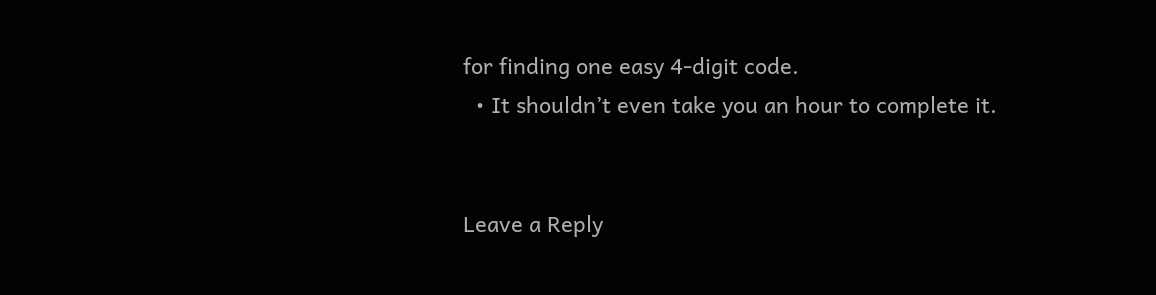for finding one easy 4-digit code.
  • It shouldn’t even take you an hour to complete it.


Leave a Reply